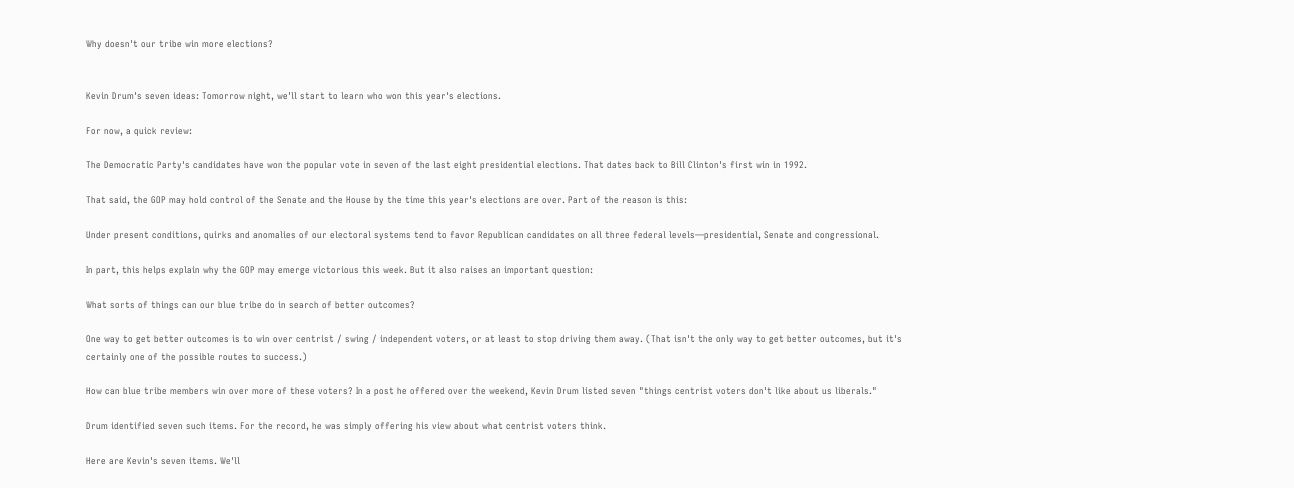Why doesn't our tribe win more elections?


Kevin Drum's seven ideas: Tomorrow night, we'll start to learn who won this year's elections.

For now, a quick review:

The Democratic Party's candidates have won the popular vote in seven of the last eight presidential elections. That dates back to Bill Clinton's first win in 1992.

That said, the GOP may hold control of the Senate and the House by the time this year's elections are over. Part of the reason is this:

Under present conditions, quirks and anomalies of our electoral systems tend to favor Republican candidates on all three federal levels—presidential, Senate and congressional.

In part, this helps explain why the GOP may emerge victorious this week. But it also raises an important question:

What sorts of things can our blue tribe do in search of better outcomes?

One way to get better outcomes is to win over centrist / swing / independent voters, or at least to stop driving them away. (That isn't the only way to get better outcomes, but it's certainly one of the possible routes to success.)

How can blue tribe members win over more of these voters? In a post he offered over the weekend, Kevin Drum listed seven "things centrist voters don't like about us liberals."

Drum identified seven such items. For the record, he was simply offering his view about what centrist voters think.

Here are Kevin's seven items. We'll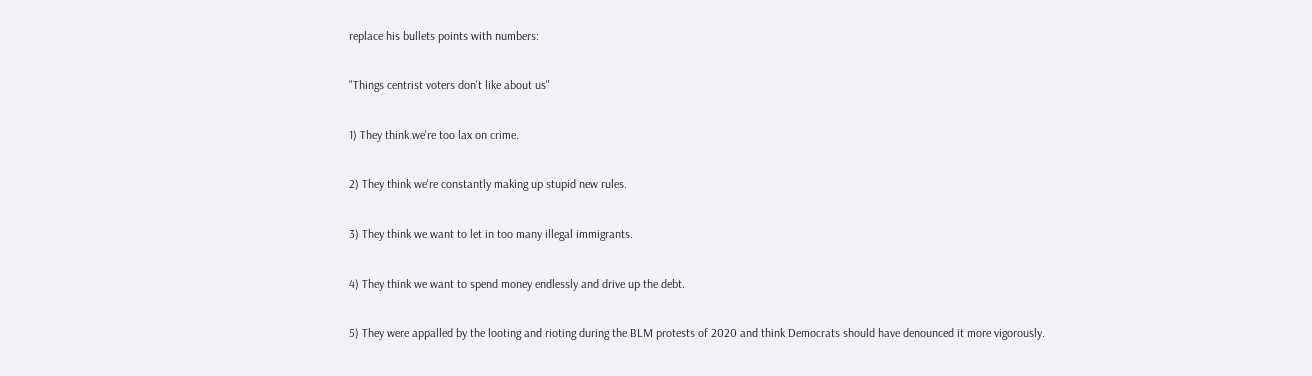replace his bullets points with numbers:

"Things centrist voters don't like about us"

1) They think we're too lax on crime.

2) They think we're constantly making up stupid new rules.

3) They think we want to let in too many illegal immigrants.

4) They think we want to spend money endlessly and drive up the debt.

5) They were appalled by the looting and rioting during the BLM protests of 2020 and think Democrats should have denounced it more vigorously.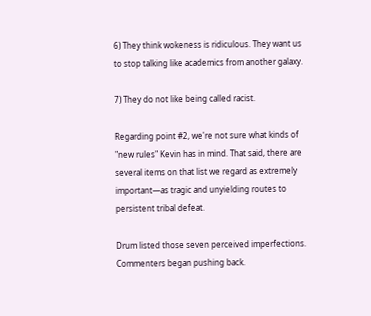6) They think wokeness is ridiculous. They want us to stop talking like academics from another galaxy.

7) They do not like being called racist.

Regarding point #2, we're not sure what kinds of "new rules" Kevin has in mind. That said, there are several items on that list we regard as extremely important—as tragic and unyielding routes to persistent tribal defeat.

Drum listed those seven perceived imperfections. Commenters began pushing back.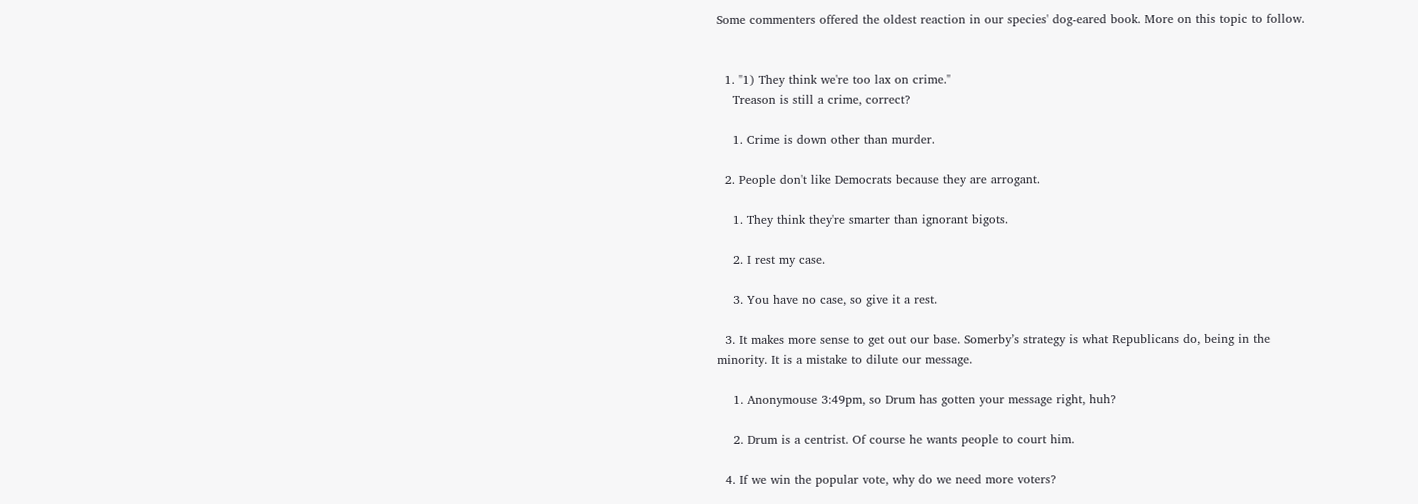Some commenters offered the oldest reaction in our species' dog-eared book. More on this topic to follow.


  1. "1) They think we're too lax on crime."
    Treason is still a crime, correct?

    1. Crime is down other than murder.

  2. People don't like Democrats because they are arrogant.

    1. They think they're smarter than ignorant bigots.

    2. I rest my case.

    3. You have no case, so give it a rest.

  3. It makes more sense to get out our base. Somerby’s strategy is what Republicans do, being in the minority. It is a mistake to dilute our message.

    1. Anonymouse 3:49pm, so Drum has gotten your message right, huh?

    2. Drum is a centrist. Of course he wants people to court him.

  4. If we win the popular vote, why do we need more voters?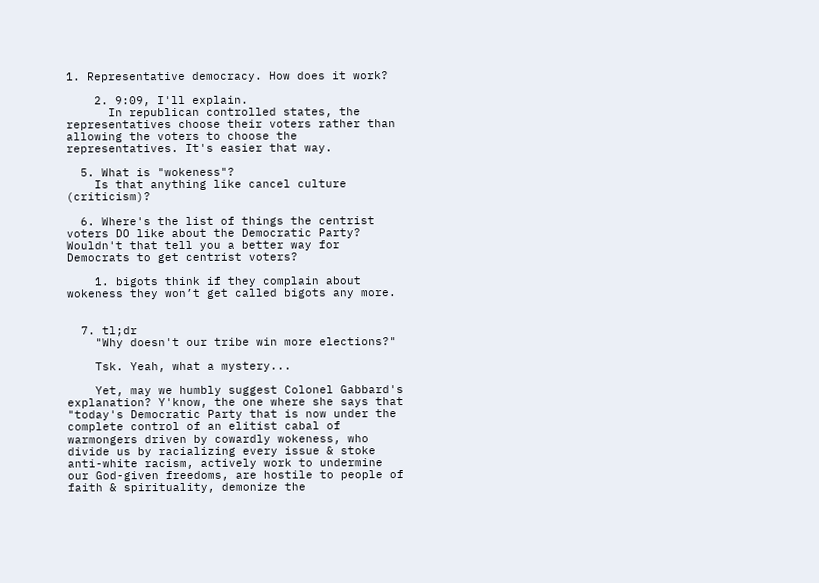1. Representative democracy. How does it work?

    2. 9:09, I'll explain.
      In republican controlled states, the representatives choose their voters rather than allowing the voters to choose the representatives. It's easier that way.

  5. What is "wokeness"?
    Is that anything like cancel culture (criticism)?

  6. Where's the list of things the centrist voters DO like about the Democratic Party? Wouldn't that tell you a better way for Democrats to get centrist voters?

    1. bigots think if they complain about wokeness they won’t get called bigots any more.


  7. tl;dr
    "Why doesn't our tribe win more elections?"

    Tsk. Yeah, what a mystery...

    Yet, may we humbly suggest Colonel Gabbard's explanation? Y'know, the one where she says that "today's Democratic Party that is now under the complete control of an elitist cabal of warmongers driven by cowardly wokeness, who divide us by racializing every issue & stoke anti-white racism, actively work to undermine our God-given freedoms, are hostile to people of faith & spirituality, demonize the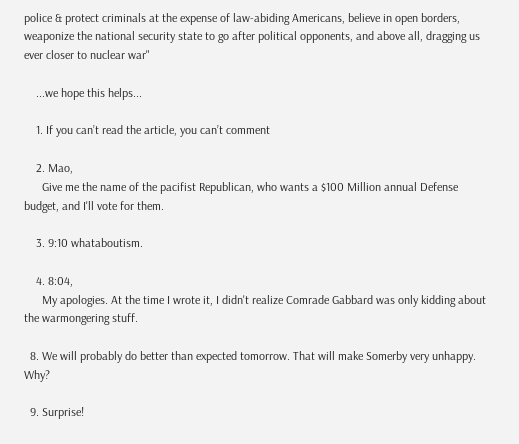police & protect criminals at the expense of law-abiding Americans, believe in open borders, weaponize the national security state to go after political opponents, and above all, dragging us ever closer to nuclear war"

    ...we hope this helps...

    1. If you can’t read the article, you can’t comment

    2. Mao,
      Give me the name of the pacifist Republican, who wants a $100 Million annual Defense budget, and I'll vote for them.

    3. 9:10 whataboutism.

    4. 8:04,
      My apologies. At the time I wrote it, I didn't realize Comrade Gabbard was only kidding about the warmongering stuff.

  8. We will probably do better than expected tomorrow. That will make Somerby very unhappy. Why?

  9. Surprise!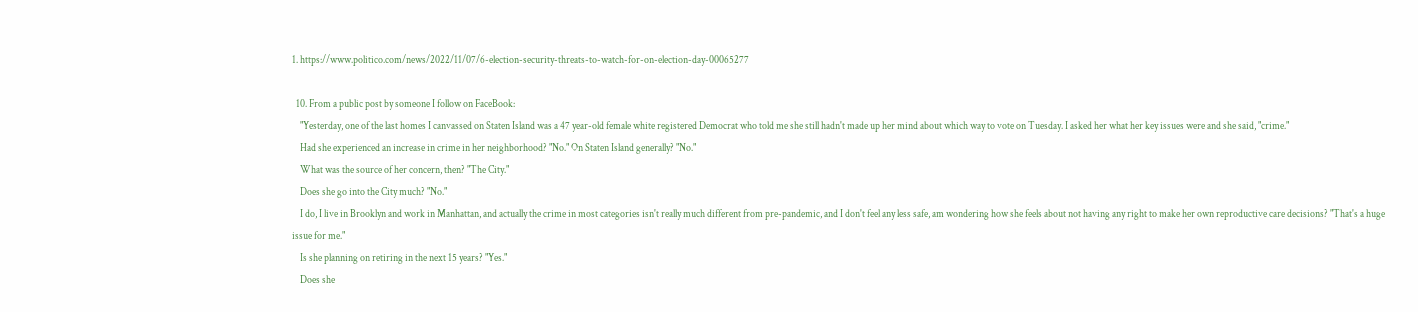1. https://www.politico.com/news/2022/11/07/6-election-security-threats-to-watch-for-on-election-day-00065277

  10. From a public post by someone I follow on FaceBook:
    "Yesterday, one of the last homes I canvassed on Staten Island was a 47 year-old female white registered Democrat who told me she still hadn't made up her mind about which way to vote on Tuesday. I asked her what her key issues were and she said, "crime."
    Had she experienced an increase in crime in her neighborhood? "No." On Staten Island generally? "No."
    What was the source of her concern, then? "The City."
    Does she go into the City much? "No."
    I do, I live in Brooklyn and work in Manhattan, and actually the crime in most categories isn't really much different from pre-pandemic, and I don't feel any less safe, am wondering how she feels about not having any right to make her own reproductive care decisions? "That's a huge issue for me."
    Is she planning on retiring in the next 15 years? "Yes."
    Does she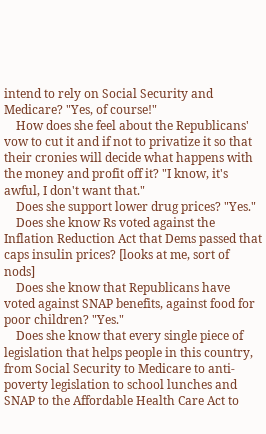intend to rely on Social Security and Medicare? "Yes, of course!"
    How does she feel about the Republicans' vow to cut it and if not to privatize it so that their cronies will decide what happens with the money and profit off it? "I know, it's awful, I don't want that."
    Does she support lower drug prices? "Yes."
    Does she know Rs voted against the Inflation Reduction Act that Dems passed that caps insulin prices? [looks at me, sort of nods]
    Does she know that Republicans have voted against SNAP benefits, against food for poor children? "Yes."
    Does she know that every single piece of legislation that helps people in this country, from Social Security to Medicare to anti-poverty legislation to school lunches and SNAP to the Affordable Health Care Act to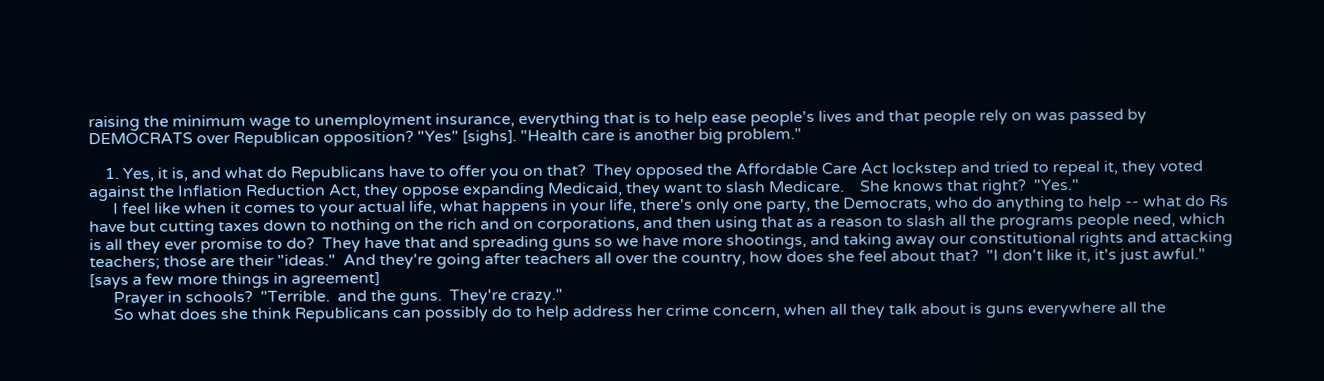raising the minimum wage to unemployment insurance, everything that is to help ease people's lives and that people rely on was passed by DEMOCRATS over Republican opposition? "Yes" [sighs]. "Health care is another big problem."

    1. Yes, it is, and what do Republicans have to offer you on that?  They opposed the Affordable Care Act lockstep and tried to repeal it, they voted against the Inflation Reduction Act, they oppose expanding Medicaid, they want to slash Medicare.    She knows that right?  "Yes."
      I feel like when it comes to your actual life, what happens in your life, there's only one party, the Democrats, who do anything to help -- what do Rs have but cutting taxes down to nothing on the rich and on corporations, and then using that as a reason to slash all the programs people need, which is all they ever promise to do?  They have that and spreading guns so we have more shootings, and taking away our constitutional rights and attacking teachers; those are their "ideas."  And they're going after teachers all over the country, how does she feel about that?  "I don't like it, it's just awful." [says a few more things in agreement]
      Prayer in schools?  "Terrible.  and the guns.  They're crazy."
      So what does she think Republicans can possibly do to help address her crime concern, when all they talk about is guns everywhere all the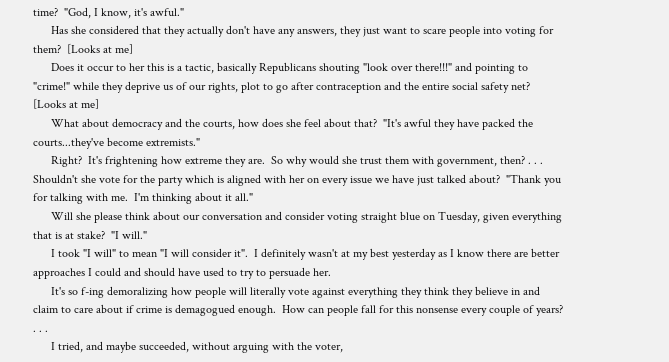time?  "God, I know, it's awful."
      Has she considered that they actually don't have any answers, they just want to scare people into voting for them?  [Looks at me]
      Does it occur to her this is a tactic, basically Republicans shouting "look over there!!!" and pointing to "crime!" while they deprive us of our rights, plot to go after contraception and the entire social safety net?   [Looks at me]
      What about democracy and the courts, how does she feel about that?  "It's awful they have packed the courts...they've become extremists."
      Right?  It's frightening how extreme they are.  So why would she trust them with government, then? . . . Shouldn't she vote for the party which is aligned with her on every issue we have just talked about?  "Thank you for talking with me.  I'm thinking about it all."
      Will she please think about our conversation and consider voting straight blue on Tuesday, given everything that is at stake?  "I will."
      I took "I will" to mean "I will consider it".  I definitely wasn't at my best yesterday as I know there are better approaches I could and should have used to try to persuade her.
      It's so f-ing demoralizing how people will literally vote against everything they think they believe in and claim to care about if crime is demagogued enough.  How can people fall for this nonsense every couple of years? . . .
      I tried, and maybe succeeded, without arguing with the voter,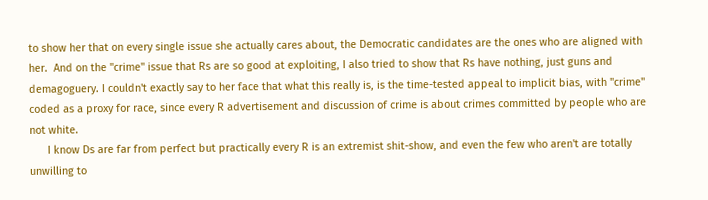to show her that on every single issue she actually cares about, the Democratic candidates are the ones who are aligned with her.  And on the "crime" issue that Rs are so good at exploiting, I also tried to show that Rs have nothing, just guns and demagoguery. I couldn't exactly say to her face that what this really is, is the time-tested appeal to implicit bias, with "crime" coded as a proxy for race, since every R advertisement and discussion of crime is about crimes committed by people who are not white.
      I know Ds are far from perfect but practically every R is an extremist shit-show, and even the few who aren't are totally unwilling to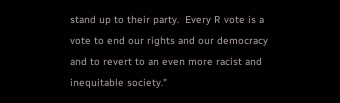stand up to their party.  Every R vote is a vote to end our rights and our democracy and to revert to an even more racist and inequitable society."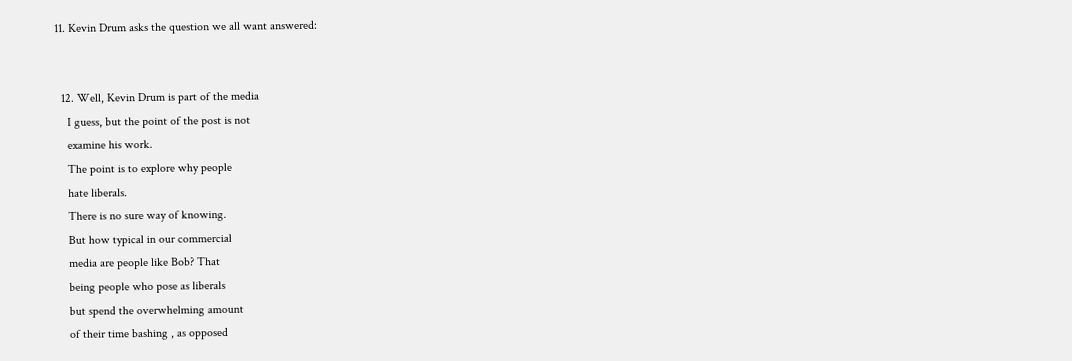11. Kevin Drum asks the question we all want answered:


  12. Well, Kevin Drum is part of the media
    I guess, but the point of the post is not
    examine his work.
    The point is to explore why people
    hate liberals.
    There is no sure way of knowing.
    But how typical in our commercial
    media are people like Bob? That
    being people who pose as liberals
    but spend the overwhelming amount
    of their time bashing , as opposed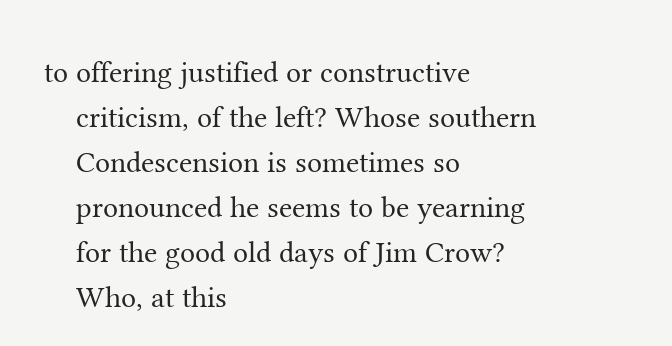to offering justified or constructive
    criticism, of the left? Whose southern
    Condescension is sometimes so
    pronounced he seems to be yearning
    for the good old days of Jim Crow?
    Who, at this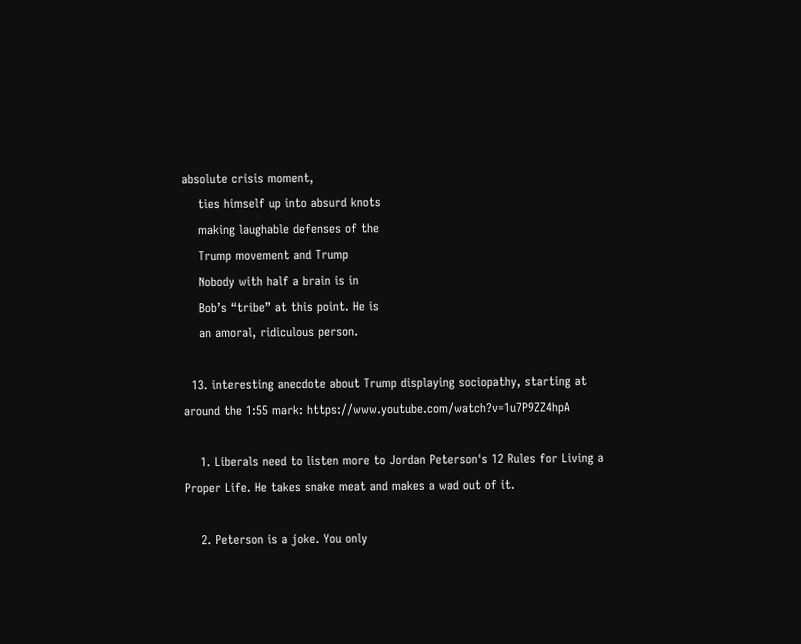absolute crisis moment,
    ties himself up into absurd knots
    making laughable defenses of the
    Trump movement and Trump
    Nobody with half a brain is in
    Bob’s “tribe” at this point. He is
    an amoral, ridiculous person.

  13. interesting anecdote about Trump displaying sociopathy, starting at around the 1:55 mark: https://www.youtube.com/watch?v=1u7P9ZZ4hpA

    1. Liberals need to listen more to Jordan Peterson's 12 Rules for Living a Proper Life. He takes snake meat and makes a wad out of it.

    2. Peterson is a joke. You only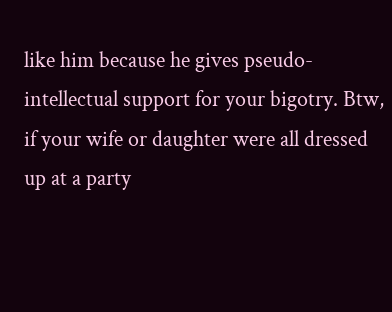like him because he gives pseudo-intellectual support for your bigotry. Btw, if your wife or daughter were all dressed up at a party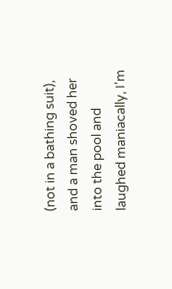(not in a bathing suit), and a man shoved her into the pool and laughed maniacally, I'm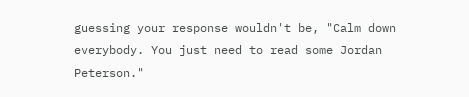guessing your response wouldn't be, "Calm down everybody. You just need to read some Jordan Peterson."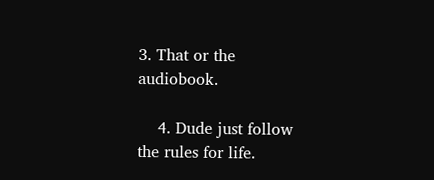3. That or the audiobook.

    4. Dude just follow the rules for life.